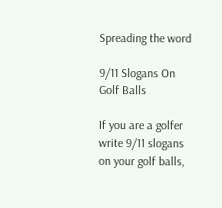Spreading the word

9/11 Slogans On Golf Balls

If you are a golfer write 9/11 slogans on your golf balls,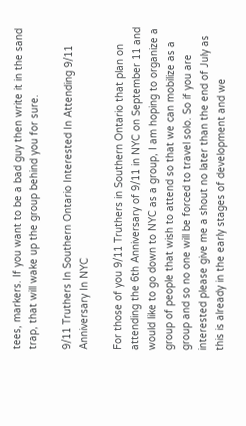tees, markers. If you want to be a bad guy then write it in the sand trap, that will wake up the group behind you for sure.

9/11 Truthers In Southern Ontario Interested In Attending 9/11 Anniversary In NYC

For those of you 9/11 Truthers in Southern Ontario that plan on attending the 6th Anniversary of 9/11 in NYC on September 11 and would like to go down to NYC as a group, I am hoping to organize a group of people that wish to attend so that we can mobilize as a group and so no one will be forced to travel solo. So if you are interested please give me a shout no later than the end of July as this is already in the early stages of development and we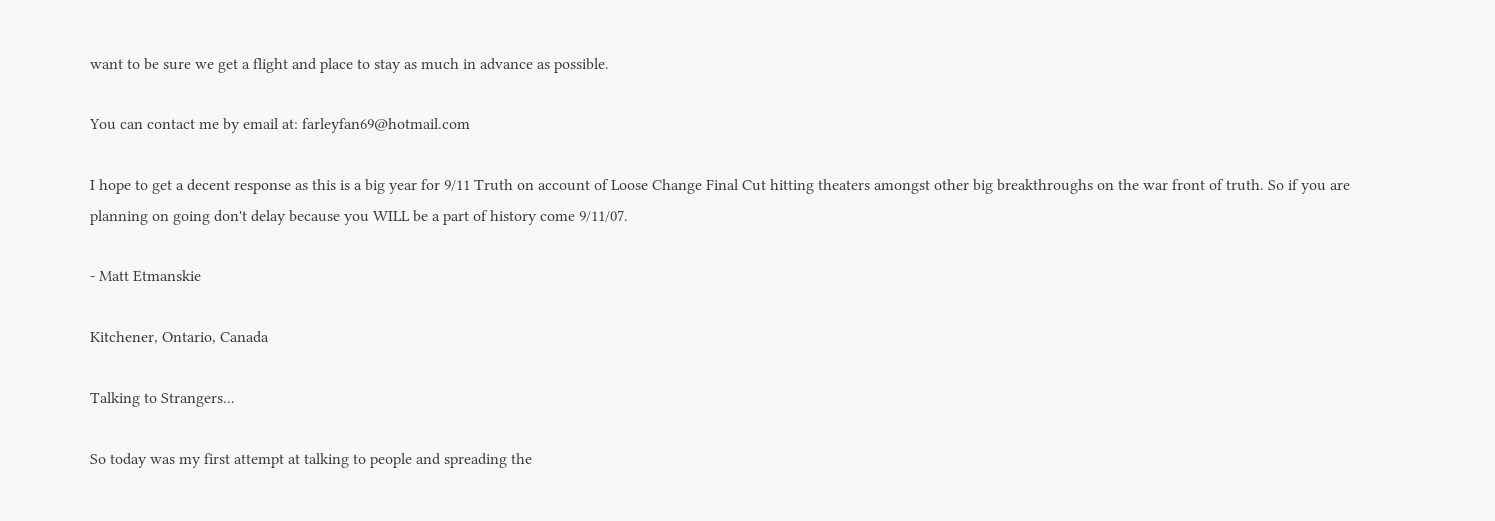want to be sure we get a flight and place to stay as much in advance as possible.

You can contact me by email at: farleyfan69@hotmail.com

I hope to get a decent response as this is a big year for 9/11 Truth on account of Loose Change Final Cut hitting theaters amongst other big breakthroughs on the war front of truth. So if you are planning on going don't delay because you WILL be a part of history come 9/11/07.

- Matt Etmanskie

Kitchener, Ontario, Canada

Talking to Strangers...

So today was my first attempt at talking to people and spreading the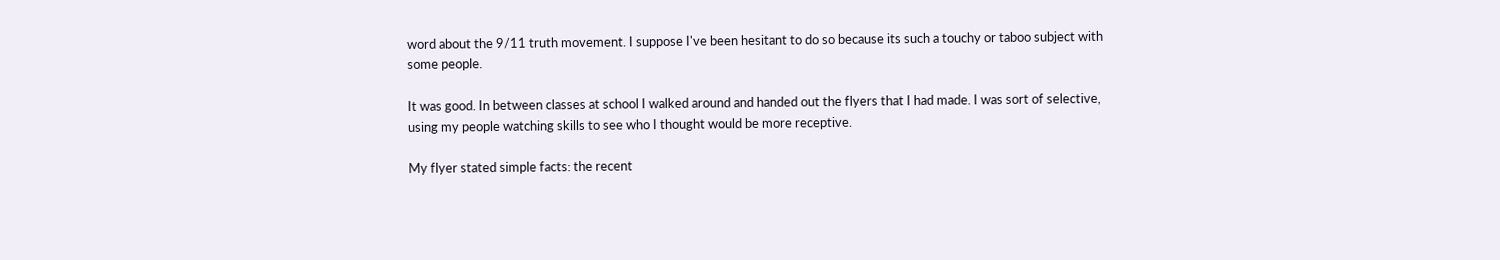word about the 9/11 truth movement. I suppose I've been hesitant to do so because its such a touchy or taboo subject with some people.

It was good. In between classes at school I walked around and handed out the flyers that I had made. I was sort of selective, using my people watching skills to see who I thought would be more receptive.

My flyer stated simple facts: the recent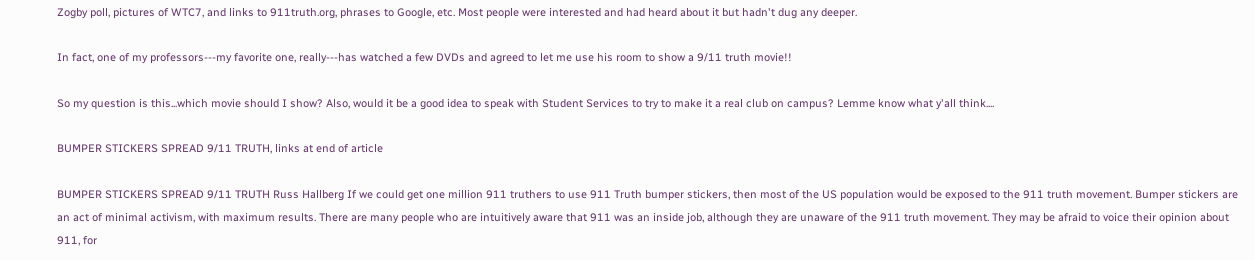Zogby poll, pictures of WTC7, and links to 911truth.org, phrases to Google, etc. Most people were interested and had heard about it but hadn't dug any deeper.

In fact, one of my professors---my favorite one, really---has watched a few DVDs and agreed to let me use his room to show a 9/11 truth movie!!

So my question is this...which movie should I show? Also, would it be a good idea to speak with Student Services to try to make it a real club on campus? Lemme know what y'all think....

BUMPER STICKERS SPREAD 9/11 TRUTH, links at end of article

BUMPER STICKERS SPREAD 9/11 TRUTH Russ Hallberg If we could get one million 911 truthers to use 911 Truth bumper stickers, then most of the US population would be exposed to the 911 truth movement. Bumper stickers are an act of minimal activism, with maximum results. There are many people who are intuitively aware that 911 was an inside job, although they are unaware of the 911 truth movement. They may be afraid to voice their opinion about 911, for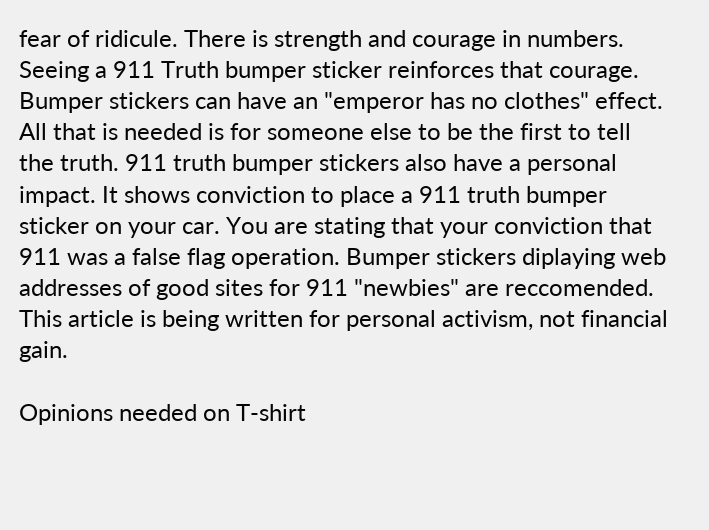fear of ridicule. There is strength and courage in numbers. Seeing a 911 Truth bumper sticker reinforces that courage. Bumper stickers can have an "emperor has no clothes" effect. All that is needed is for someone else to be the first to tell the truth. 911 truth bumper stickers also have a personal impact. It shows conviction to place a 911 truth bumper sticker on your car. You are stating that your conviction that 911 was a false flag operation. Bumper stickers diplaying web addresses of good sites for 911 "newbies" are reccomended. This article is being written for personal activism, not financial gain.

Opinions needed on T-shirt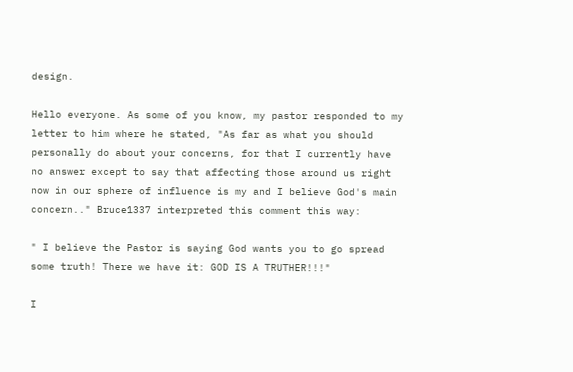design.

Hello everyone. As some of you know, my pastor responded to my letter to him where he stated, "As far as what you should personally do about your concerns, for that I currently have no answer except to say that affecting those around us right now in our sphere of influence is my and I believe God's main concern.." Bruce1337 interpreted this comment this way:

" I believe the Pastor is saying God wants you to go spread some truth! There we have it: GOD IS A TRUTHER!!!"

I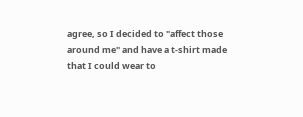agree, so I decided to "affect those around me" and have a t-shirt made that I could wear to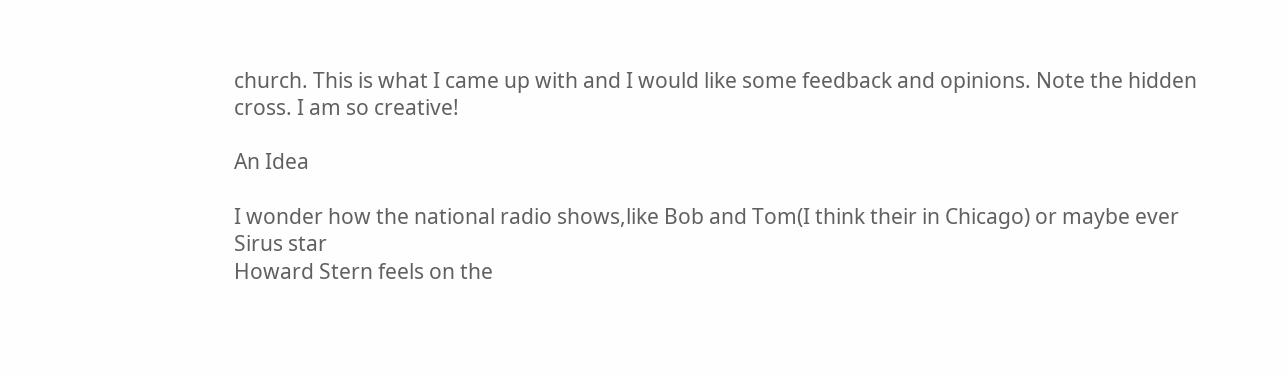church. This is what I came up with and I would like some feedback and opinions. Note the hidden cross. I am so creative!

An Idea

I wonder how the national radio shows,like Bob and Tom(I think their in Chicago) or maybe ever Sirus star
Howard Stern feels on the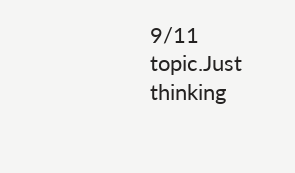9/11 topic.Just thinking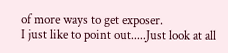of more ways to get exposer.
I just like to point out.....Just look at all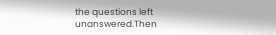the questions left unanswered.Then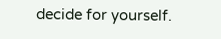decide for yourself.